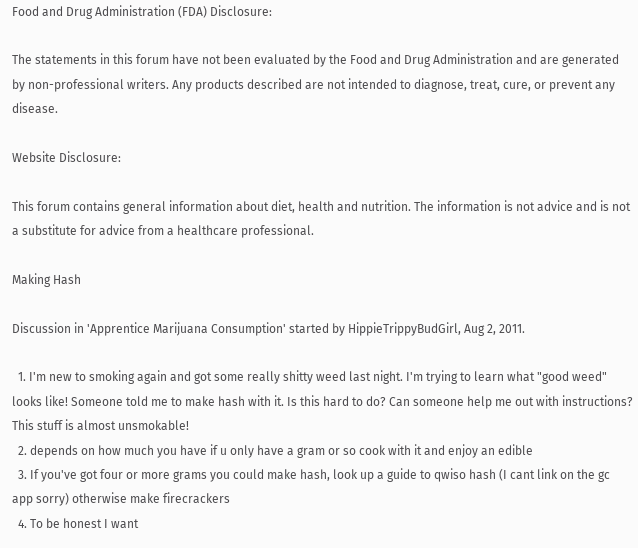Food and Drug Administration (FDA) Disclosure:

The statements in this forum have not been evaluated by the Food and Drug Administration and are generated by non-professional writers. Any products described are not intended to diagnose, treat, cure, or prevent any disease.

Website Disclosure:

This forum contains general information about diet, health and nutrition. The information is not advice and is not a substitute for advice from a healthcare professional.

Making Hash

Discussion in 'Apprentice Marijuana Consumption' started by HippieTrippyBudGirl, Aug 2, 2011.

  1. I'm new to smoking again and got some really shitty weed last night. I'm trying to learn what "good weed" looks like! Someone told me to make hash with it. Is this hard to do? Can someone help me out with instructions? This stuff is almost unsmokable!
  2. depends on how much you have if u only have a gram or so cook with it and enjoy an edible
  3. If you've got four or more grams you could make hash, look up a guide to qwiso hash (I cant link on the gc app sorry) otherwise make firecrackers
  4. To be honest I want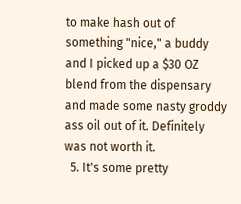to make hash out of something "nice," a buddy and I picked up a $30 OZ blend from the dispensary and made some nasty groddy ass oil out of it. Definitely was not worth it.
  5. It's some pretty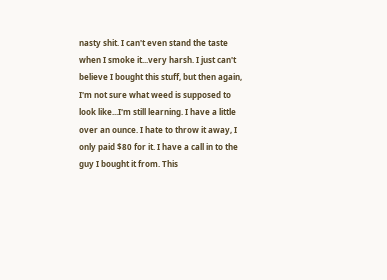nasty shit. I can't even stand the taste when I smoke it...very harsh. I just can't believe I bought this stuff, but then again, I'm not sure what weed is supposed to look like...I'm still learning. I have a little over an ounce. I hate to throw it away, I only paid $80 for it. I have a call in to the guy I bought it from. This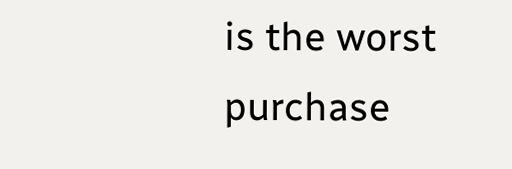is the worst purchase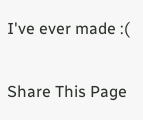I've ever made :(

Share This Page